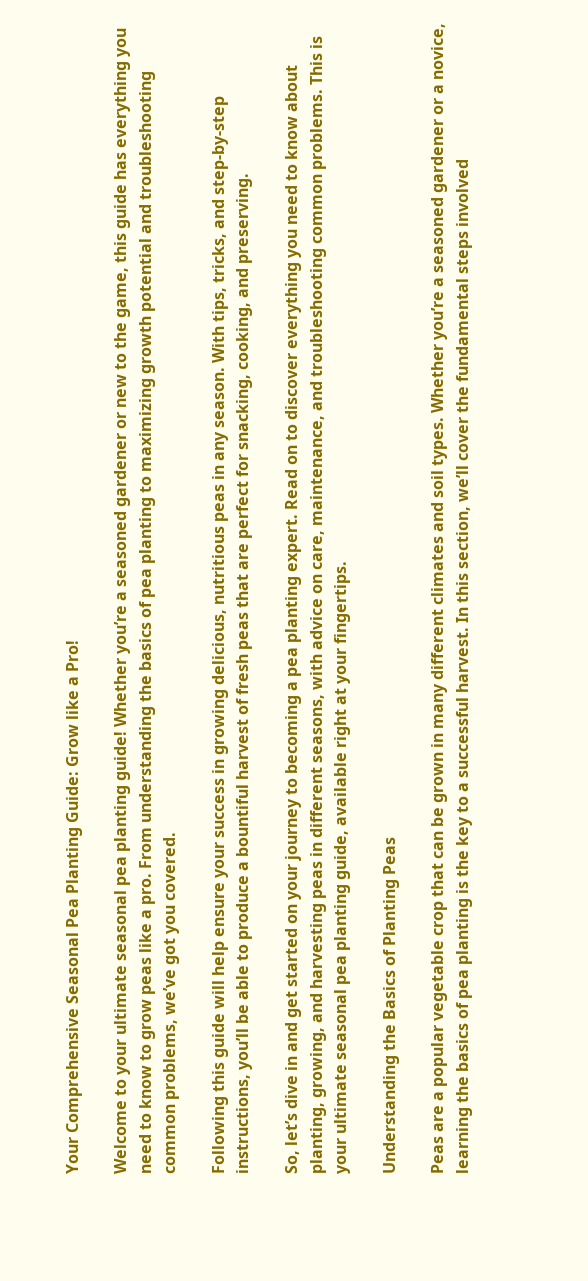Your Comprehensive Seasonal Pea Planting Guide: Grow like a Pro!

Welcome to your ultimate seasonal pea planting guide! Whether you’re a seasoned gardener or new to the game, this guide has everything you need to know to grow peas like a pro. From understanding the basics of pea planting to maximizing growth potential and troubleshooting common problems, we’ve got you covered.

Following this guide will help ensure your success in growing delicious, nutritious peas in any season. With tips, tricks, and step-by-step instructions, you’ll be able to produce a bountiful harvest of fresh peas that are perfect for snacking, cooking, and preserving.

So, let’s dive in and get started on your journey to becoming a pea planting expert. Read on to discover everything you need to know about planting, growing, and harvesting peas in different seasons, with advice on care, maintenance, and troubleshooting common problems. This is your ultimate seasonal pea planting guide, available right at your fingertips.

Understanding the Basics of Planting Peas

Peas are a popular vegetable crop that can be grown in many different climates and soil types. Whether you’re a seasoned gardener or a novice, learning the basics of pea planting is the key to a successful harvest. In this section, we’ll cover the fundamental steps involved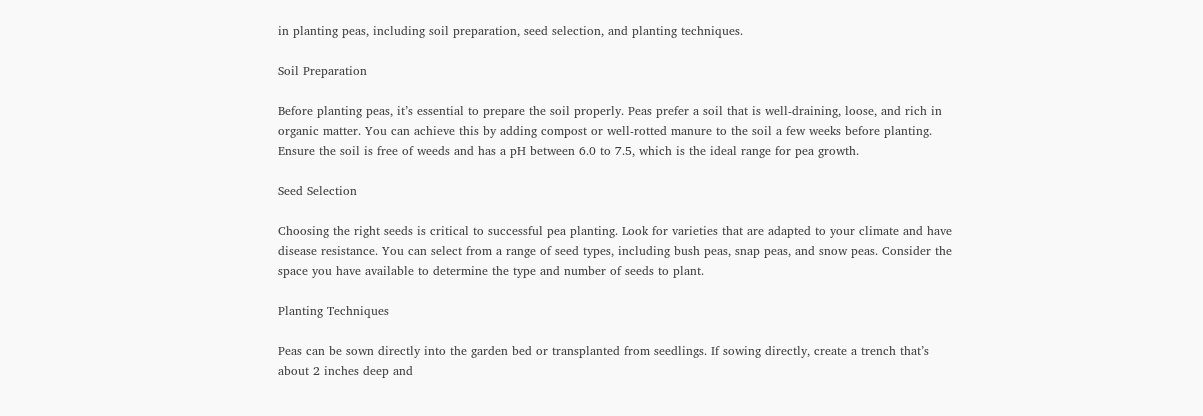in planting peas, including soil preparation, seed selection, and planting techniques.

Soil Preparation

Before planting peas, it’s essential to prepare the soil properly. Peas prefer a soil that is well-draining, loose, and rich in organic matter. You can achieve this by adding compost or well-rotted manure to the soil a few weeks before planting. Ensure the soil is free of weeds and has a pH between 6.0 to 7.5, which is the ideal range for pea growth.

Seed Selection

Choosing the right seeds is critical to successful pea planting. Look for varieties that are adapted to your climate and have disease resistance. You can select from a range of seed types, including bush peas, snap peas, and snow peas. Consider the space you have available to determine the type and number of seeds to plant.

Planting Techniques

Peas can be sown directly into the garden bed or transplanted from seedlings. If sowing directly, create a trench that’s about 2 inches deep and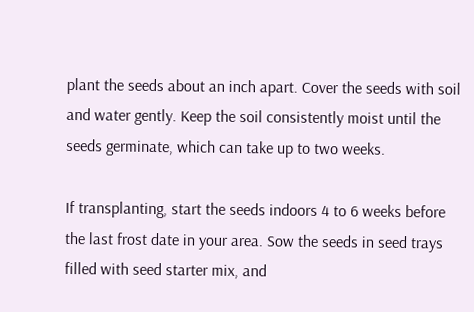plant the seeds about an inch apart. Cover the seeds with soil and water gently. Keep the soil consistently moist until the seeds germinate, which can take up to two weeks.

If transplanting, start the seeds indoors 4 to 6 weeks before the last frost date in your area. Sow the seeds in seed trays filled with seed starter mix, and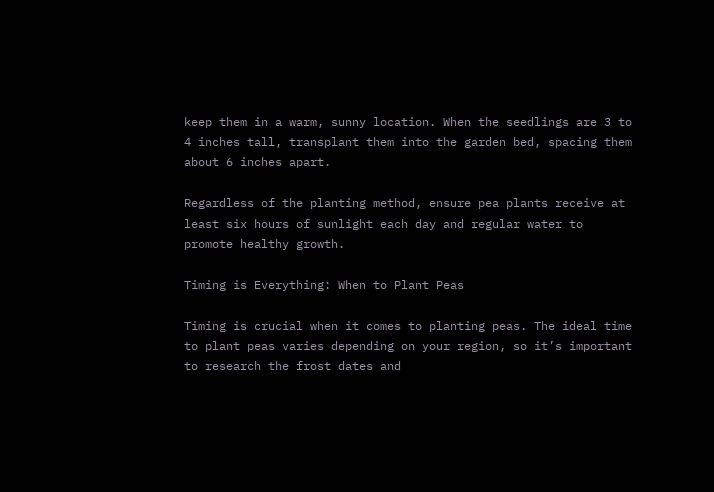keep them in a warm, sunny location. When the seedlings are 3 to 4 inches tall, transplant them into the garden bed, spacing them about 6 inches apart.

Regardless of the planting method, ensure pea plants receive at least six hours of sunlight each day and regular water to promote healthy growth.

Timing is Everything: When to Plant Peas

Timing is crucial when it comes to planting peas. The ideal time to plant peas varies depending on your region, so it’s important to research the frost dates and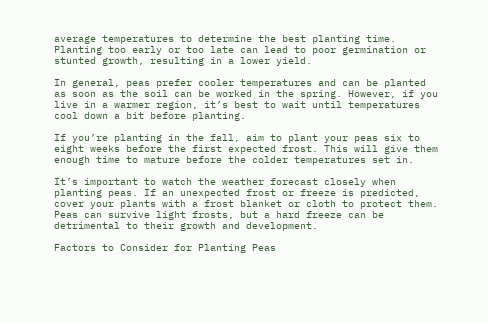average temperatures to determine the best planting time. Planting too early or too late can lead to poor germination or stunted growth, resulting in a lower yield.

In general, peas prefer cooler temperatures and can be planted as soon as the soil can be worked in the spring. However, if you live in a warmer region, it’s best to wait until temperatures cool down a bit before planting.

If you’re planting in the fall, aim to plant your peas six to eight weeks before the first expected frost. This will give them enough time to mature before the colder temperatures set in.

It’s important to watch the weather forecast closely when planting peas. If an unexpected frost or freeze is predicted, cover your plants with a frost blanket or cloth to protect them. Peas can survive light frosts, but a hard freeze can be detrimental to their growth and development.

Factors to Consider for Planting Peas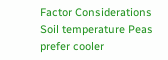Factor Considerations
Soil temperature Peas prefer cooler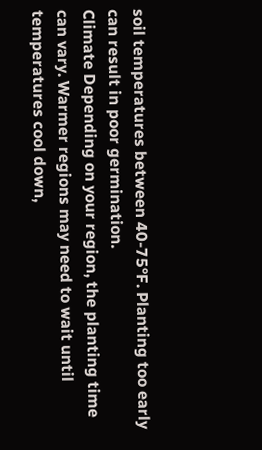soil temperatures between 40-75°F. Planting too early can result in poor germination.
Climate Depending on your region, the planting time can vary. Warmer regions may need to wait until temperatures cool down,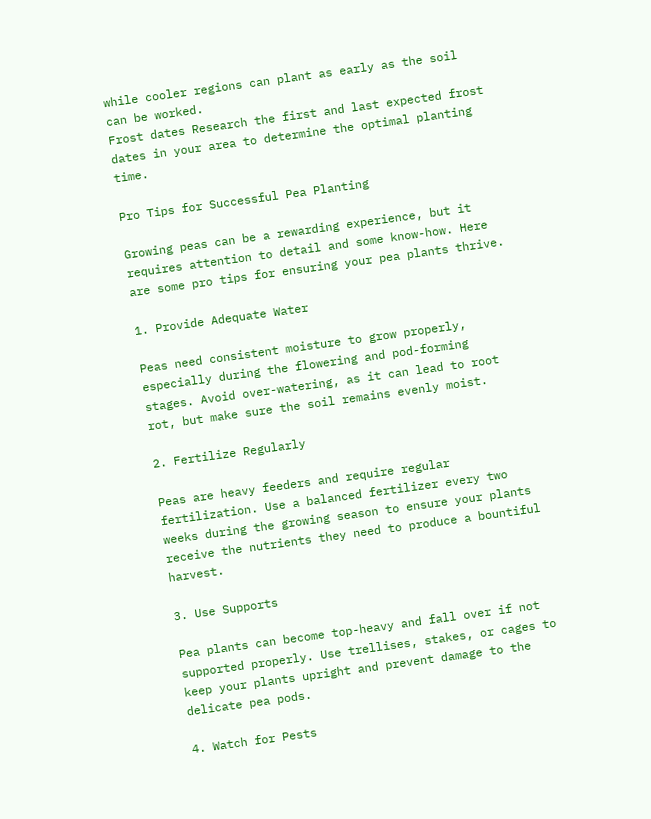while cooler regions can plant as early as the soil can be worked.
Frost dates Research the first and last expected frost dates in your area to determine the optimal planting time.

Pro Tips for Successful Pea Planting

Growing peas can be a rewarding experience, but it requires attention to detail and some know-how. Here are some pro tips for ensuring your pea plants thrive.

1. Provide Adequate Water

Peas need consistent moisture to grow properly, especially during the flowering and pod-forming stages. Avoid over-watering, as it can lead to root rot, but make sure the soil remains evenly moist.

2. Fertilize Regularly

Peas are heavy feeders and require regular fertilization. Use a balanced fertilizer every two weeks during the growing season to ensure your plants receive the nutrients they need to produce a bountiful harvest.

3. Use Supports

Pea plants can become top-heavy and fall over if not supported properly. Use trellises, stakes, or cages to keep your plants upright and prevent damage to the delicate pea pods.

4. Watch for Pests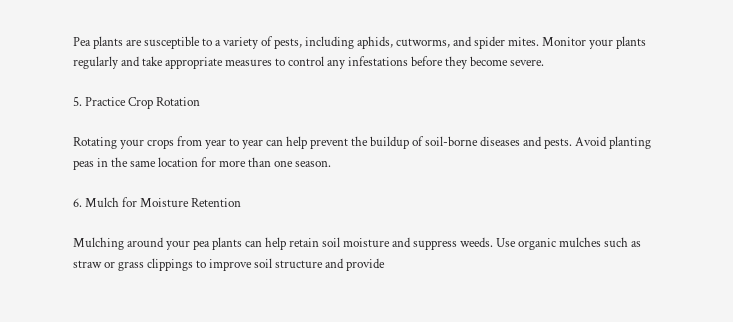Pea plants are susceptible to a variety of pests, including aphids, cutworms, and spider mites. Monitor your plants regularly and take appropriate measures to control any infestations before they become severe.

5. Practice Crop Rotation

Rotating your crops from year to year can help prevent the buildup of soil-borne diseases and pests. Avoid planting peas in the same location for more than one season.

6. Mulch for Moisture Retention

Mulching around your pea plants can help retain soil moisture and suppress weeds. Use organic mulches such as straw or grass clippings to improve soil structure and provide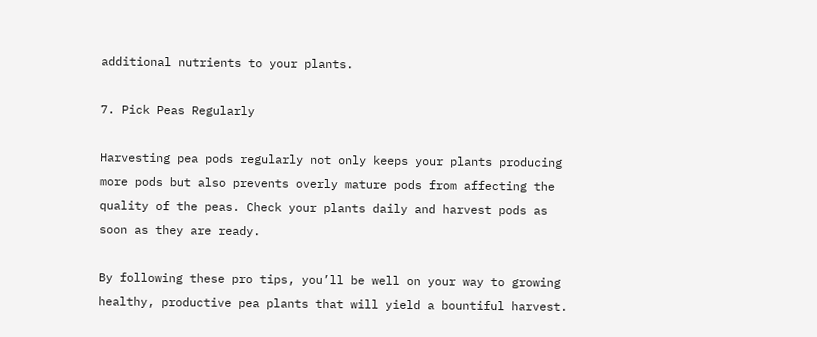additional nutrients to your plants.

7. Pick Peas Regularly

Harvesting pea pods regularly not only keeps your plants producing more pods but also prevents overly mature pods from affecting the quality of the peas. Check your plants daily and harvest pods as soon as they are ready.

By following these pro tips, you’ll be well on your way to growing healthy, productive pea plants that will yield a bountiful harvest.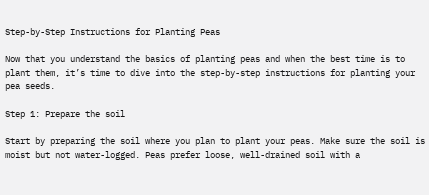Step-by-Step Instructions for Planting Peas

Now that you understand the basics of planting peas and when the best time is to plant them, it’s time to dive into the step-by-step instructions for planting your pea seeds.

Step 1: Prepare the soil

Start by preparing the soil where you plan to plant your peas. Make sure the soil is moist but not water-logged. Peas prefer loose, well-drained soil with a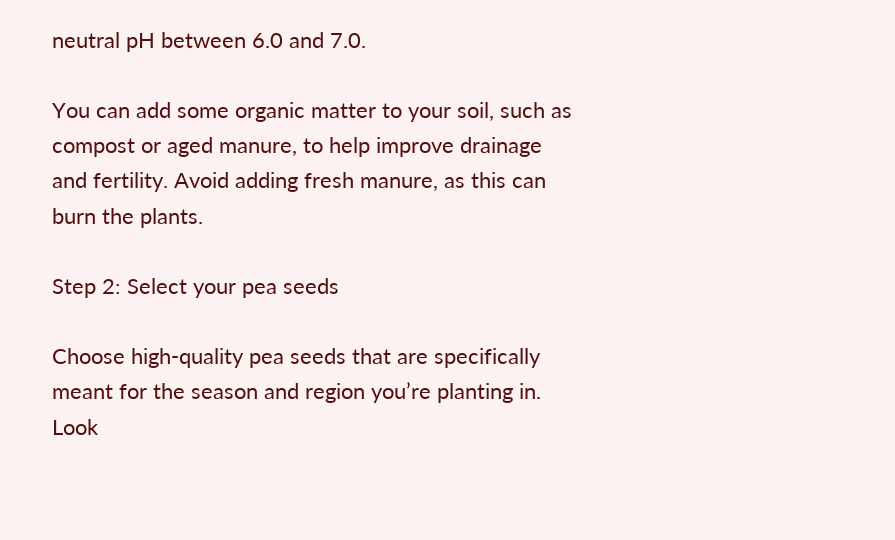neutral pH between 6.0 and 7.0.

You can add some organic matter to your soil, such as compost or aged manure, to help improve drainage and fertility. Avoid adding fresh manure, as this can burn the plants.

Step 2: Select your pea seeds

Choose high-quality pea seeds that are specifically meant for the season and region you’re planting in. Look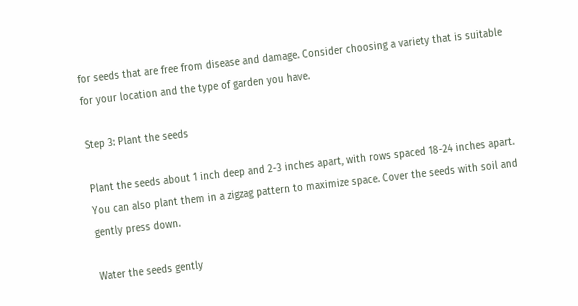for seeds that are free from disease and damage. Consider choosing a variety that is suitable for your location and the type of garden you have.

Step 3: Plant the seeds

Plant the seeds about 1 inch deep and 2-3 inches apart, with rows spaced 18-24 inches apart. You can also plant them in a zigzag pattern to maximize space. Cover the seeds with soil and gently press down.

Water the seeds gently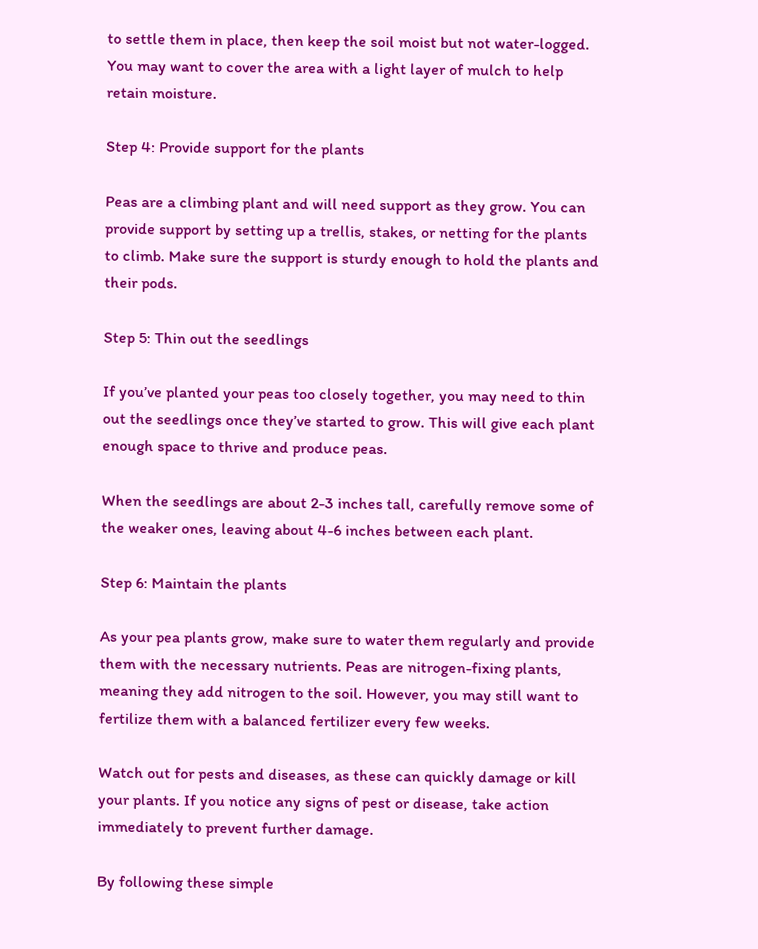to settle them in place, then keep the soil moist but not water-logged. You may want to cover the area with a light layer of mulch to help retain moisture.

Step 4: Provide support for the plants

Peas are a climbing plant and will need support as they grow. You can provide support by setting up a trellis, stakes, or netting for the plants to climb. Make sure the support is sturdy enough to hold the plants and their pods.

Step 5: Thin out the seedlings

If you’ve planted your peas too closely together, you may need to thin out the seedlings once they’ve started to grow. This will give each plant enough space to thrive and produce peas.

When the seedlings are about 2-3 inches tall, carefully remove some of the weaker ones, leaving about 4-6 inches between each plant.

Step 6: Maintain the plants

As your pea plants grow, make sure to water them regularly and provide them with the necessary nutrients. Peas are nitrogen-fixing plants, meaning they add nitrogen to the soil. However, you may still want to fertilize them with a balanced fertilizer every few weeks.

Watch out for pests and diseases, as these can quickly damage or kill your plants. If you notice any signs of pest or disease, take action immediately to prevent further damage.

By following these simple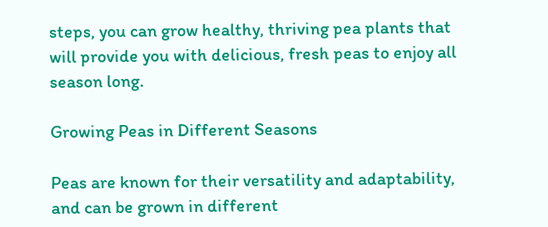steps, you can grow healthy, thriving pea plants that will provide you with delicious, fresh peas to enjoy all season long.

Growing Peas in Different Seasons

Peas are known for their versatility and adaptability, and can be grown in different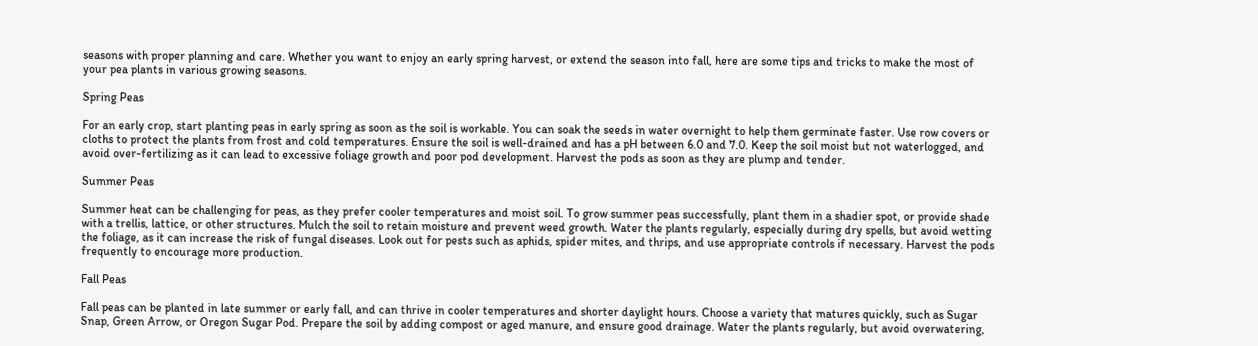seasons with proper planning and care. Whether you want to enjoy an early spring harvest, or extend the season into fall, here are some tips and tricks to make the most of your pea plants in various growing seasons.

Spring Peas

For an early crop, start planting peas in early spring as soon as the soil is workable. You can soak the seeds in water overnight to help them germinate faster. Use row covers or cloths to protect the plants from frost and cold temperatures. Ensure the soil is well-drained and has a pH between 6.0 and 7.0. Keep the soil moist but not waterlogged, and avoid over-fertilizing as it can lead to excessive foliage growth and poor pod development. Harvest the pods as soon as they are plump and tender.

Summer Peas

Summer heat can be challenging for peas, as they prefer cooler temperatures and moist soil. To grow summer peas successfully, plant them in a shadier spot, or provide shade with a trellis, lattice, or other structures. Mulch the soil to retain moisture and prevent weed growth. Water the plants regularly, especially during dry spells, but avoid wetting the foliage, as it can increase the risk of fungal diseases. Look out for pests such as aphids, spider mites, and thrips, and use appropriate controls if necessary. Harvest the pods frequently to encourage more production.

Fall Peas

Fall peas can be planted in late summer or early fall, and can thrive in cooler temperatures and shorter daylight hours. Choose a variety that matures quickly, such as Sugar Snap, Green Arrow, or Oregon Sugar Pod. Prepare the soil by adding compost or aged manure, and ensure good drainage. Water the plants regularly, but avoid overwatering,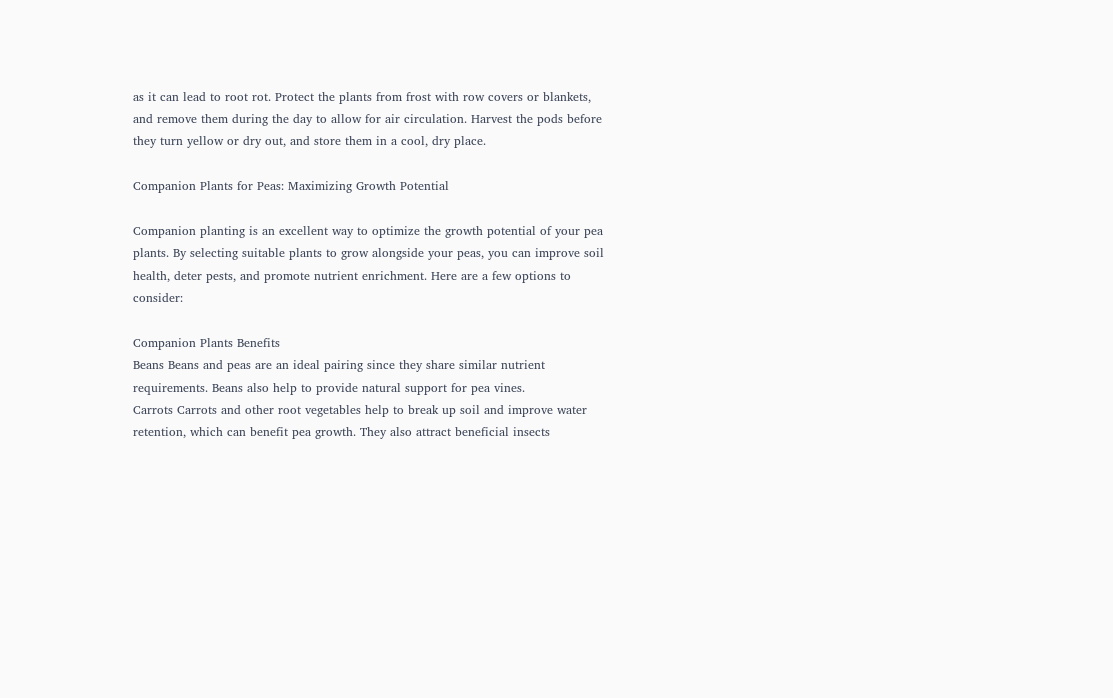as it can lead to root rot. Protect the plants from frost with row covers or blankets, and remove them during the day to allow for air circulation. Harvest the pods before they turn yellow or dry out, and store them in a cool, dry place.

Companion Plants for Peas: Maximizing Growth Potential

Companion planting is an excellent way to optimize the growth potential of your pea plants. By selecting suitable plants to grow alongside your peas, you can improve soil health, deter pests, and promote nutrient enrichment. Here are a few options to consider:

Companion Plants Benefits
Beans Beans and peas are an ideal pairing since they share similar nutrient requirements. Beans also help to provide natural support for pea vines.
Carrots Carrots and other root vegetables help to break up soil and improve water retention, which can benefit pea growth. They also attract beneficial insects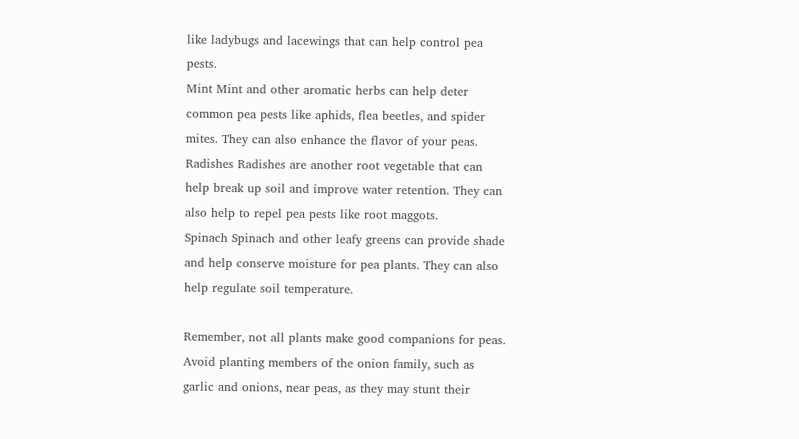like ladybugs and lacewings that can help control pea pests.
Mint Mint and other aromatic herbs can help deter common pea pests like aphids, flea beetles, and spider mites. They can also enhance the flavor of your peas.
Radishes Radishes are another root vegetable that can help break up soil and improve water retention. They can also help to repel pea pests like root maggots.
Spinach Spinach and other leafy greens can provide shade and help conserve moisture for pea plants. They can also help regulate soil temperature.

Remember, not all plants make good companions for peas. Avoid planting members of the onion family, such as garlic and onions, near peas, as they may stunt their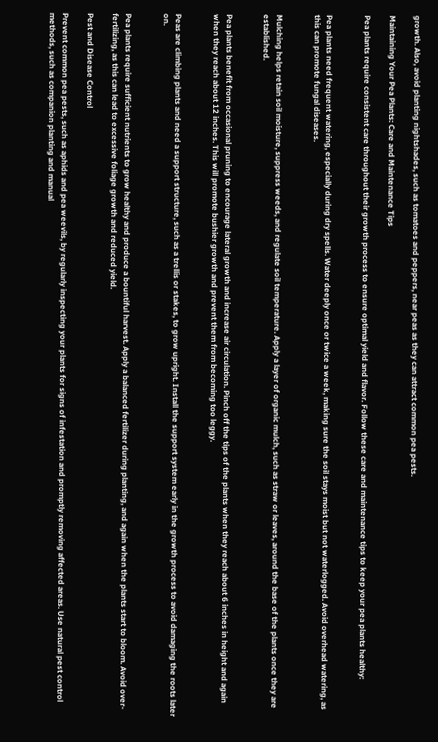growth. Also, avoid planting nightshades, such as tomatoes and peppers, near peas as they can attract common pea pests.

Maintaining Your Pea Plants: Care and Maintenance Tips

Pea plants require consistent care throughout their growth process to ensure optimal yield and flavor. Follow these care and maintenance tips to keep your pea plants healthy:


Pea plants need frequent watering, especially during dry spells. Water deeply once or twice a week, making sure the soil stays moist but not waterlogged. Avoid overhead watering, as this can promote fungal diseases.


Mulching helps retain soil moisture, suppress weeds, and regulate soil temperature. Apply a layer of organic mulch, such as straw or leaves, around the base of the plants once they are established.


Pea plants benefit from occasional pruning to encourage lateral growth and increase air circulation. Pinch off the tips of the plants when they reach about 6 inches in height and again when they reach about 12 inches. This will promote bushier growth and prevent them from becoming too leggy.


Peas are climbing plants and need a support structure, such as a trellis or stakes, to grow upright. Install the support system early in the growth process to avoid damaging the roots later on.


Pea plants require sufficient nutrients to grow healthy and produce a bountiful harvest. Apply a balanced fertilizer during planting, and again when the plants start to bloom. Avoid over-fertilizing, as this can lead to excessive foliage growth and reduced yield.

Pest and Disease Control

Prevent common pea pests, such as aphids and pea weevils, by regularly inspecting your plants for signs of infestation and promptly removing affected areas. Use natural pest control methods, such as companion planting and manual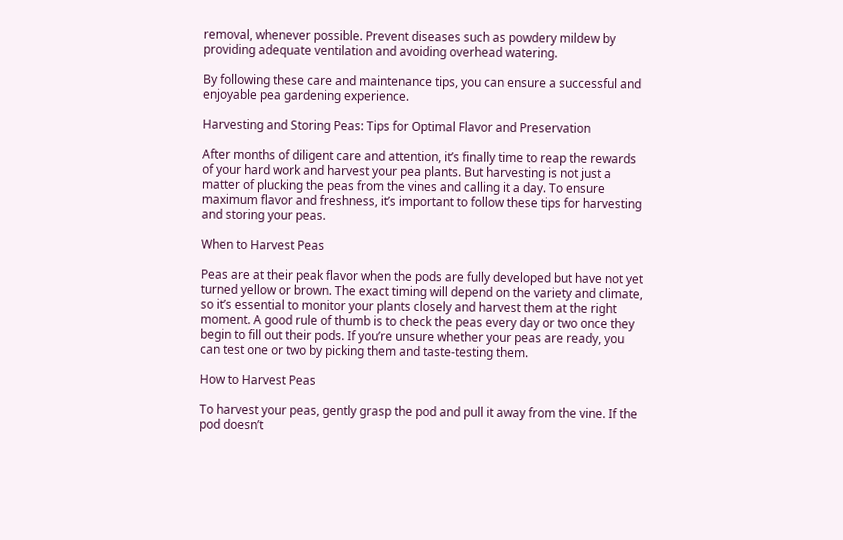removal, whenever possible. Prevent diseases such as powdery mildew by providing adequate ventilation and avoiding overhead watering.

By following these care and maintenance tips, you can ensure a successful and enjoyable pea gardening experience.

Harvesting and Storing Peas: Tips for Optimal Flavor and Preservation

After months of diligent care and attention, it’s finally time to reap the rewards of your hard work and harvest your pea plants. But harvesting is not just a matter of plucking the peas from the vines and calling it a day. To ensure maximum flavor and freshness, it’s important to follow these tips for harvesting and storing your peas.

When to Harvest Peas

Peas are at their peak flavor when the pods are fully developed but have not yet turned yellow or brown. The exact timing will depend on the variety and climate, so it’s essential to monitor your plants closely and harvest them at the right moment. A good rule of thumb is to check the peas every day or two once they begin to fill out their pods. If you’re unsure whether your peas are ready, you can test one or two by picking them and taste-testing them.

How to Harvest Peas

To harvest your peas, gently grasp the pod and pull it away from the vine. If the pod doesn’t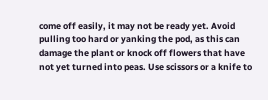come off easily, it may not be ready yet. Avoid pulling too hard or yanking the pod, as this can damage the plant or knock off flowers that have not yet turned into peas. Use scissors or a knife to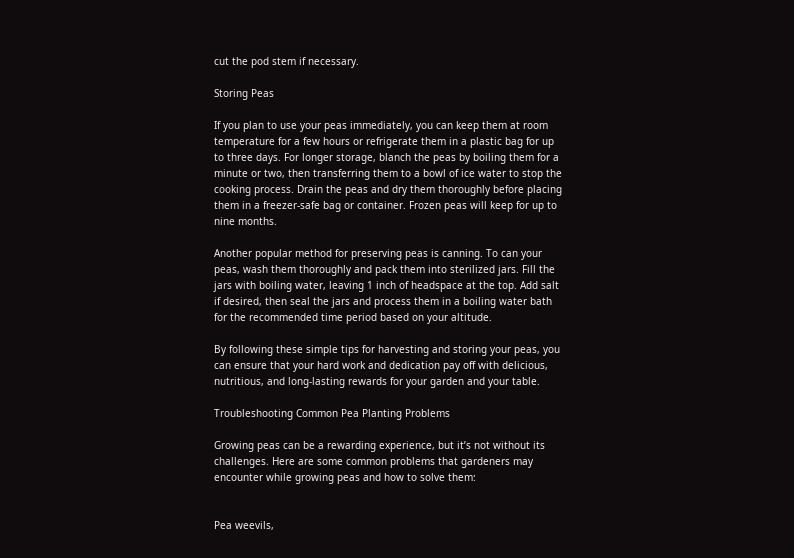cut the pod stem if necessary.

Storing Peas

If you plan to use your peas immediately, you can keep them at room temperature for a few hours or refrigerate them in a plastic bag for up to three days. For longer storage, blanch the peas by boiling them for a minute or two, then transferring them to a bowl of ice water to stop the cooking process. Drain the peas and dry them thoroughly before placing them in a freezer-safe bag or container. Frozen peas will keep for up to nine months.

Another popular method for preserving peas is canning. To can your peas, wash them thoroughly and pack them into sterilized jars. Fill the jars with boiling water, leaving 1 inch of headspace at the top. Add salt if desired, then seal the jars and process them in a boiling water bath for the recommended time period based on your altitude.

By following these simple tips for harvesting and storing your peas, you can ensure that your hard work and dedication pay off with delicious, nutritious, and long-lasting rewards for your garden and your table.

Troubleshooting Common Pea Planting Problems

Growing peas can be a rewarding experience, but it’s not without its challenges. Here are some common problems that gardeners may encounter while growing peas and how to solve them:


Pea weevils,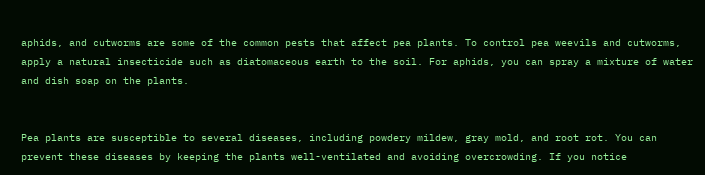aphids, and cutworms are some of the common pests that affect pea plants. To control pea weevils and cutworms, apply a natural insecticide such as diatomaceous earth to the soil. For aphids, you can spray a mixture of water and dish soap on the plants.


Pea plants are susceptible to several diseases, including powdery mildew, gray mold, and root rot. You can prevent these diseases by keeping the plants well-ventilated and avoiding overcrowding. If you notice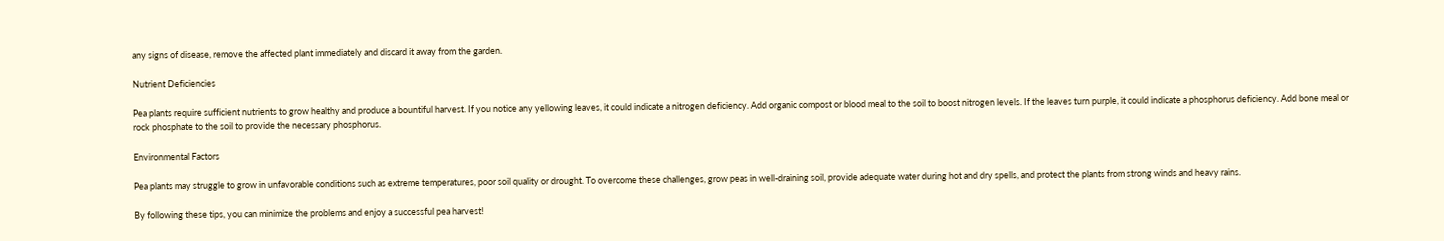any signs of disease, remove the affected plant immediately and discard it away from the garden.

Nutrient Deficiencies

Pea plants require sufficient nutrients to grow healthy and produce a bountiful harvest. If you notice any yellowing leaves, it could indicate a nitrogen deficiency. Add organic compost or blood meal to the soil to boost nitrogen levels. If the leaves turn purple, it could indicate a phosphorus deficiency. Add bone meal or rock phosphate to the soil to provide the necessary phosphorus.

Environmental Factors

Pea plants may struggle to grow in unfavorable conditions such as extreme temperatures, poor soil quality or drought. To overcome these challenges, grow peas in well-draining soil, provide adequate water during hot and dry spells, and protect the plants from strong winds and heavy rains.

By following these tips, you can minimize the problems and enjoy a successful pea harvest!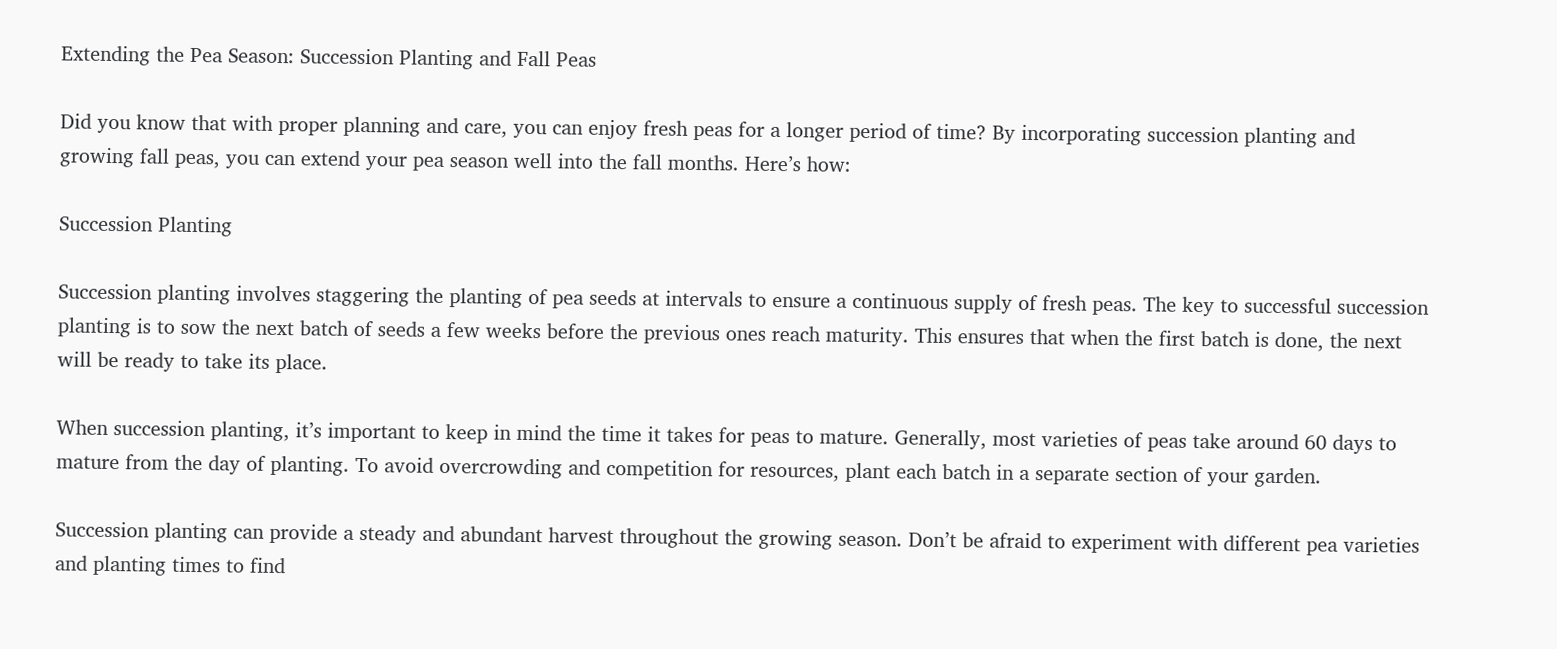Extending the Pea Season: Succession Planting and Fall Peas

Did you know that with proper planning and care, you can enjoy fresh peas for a longer period of time? By incorporating succession planting and growing fall peas, you can extend your pea season well into the fall months. Here’s how:

Succession Planting

Succession planting involves staggering the planting of pea seeds at intervals to ensure a continuous supply of fresh peas. The key to successful succession planting is to sow the next batch of seeds a few weeks before the previous ones reach maturity. This ensures that when the first batch is done, the next will be ready to take its place.

When succession planting, it’s important to keep in mind the time it takes for peas to mature. Generally, most varieties of peas take around 60 days to mature from the day of planting. To avoid overcrowding and competition for resources, plant each batch in a separate section of your garden.

Succession planting can provide a steady and abundant harvest throughout the growing season. Don’t be afraid to experiment with different pea varieties and planting times to find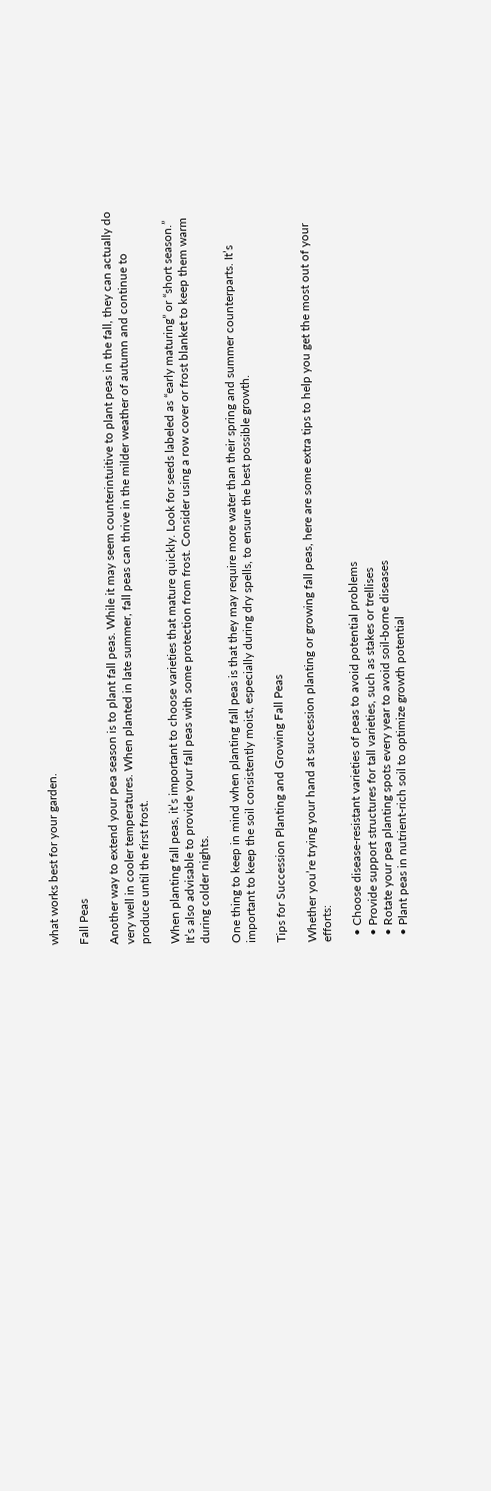what works best for your garden.

Fall Peas

Another way to extend your pea season is to plant fall peas. While it may seem counterintuitive to plant peas in the fall, they can actually do very well in cooler temperatures. When planted in late summer, fall peas can thrive in the milder weather of autumn and continue to produce until the first frost.

When planting fall peas, it’s important to choose varieties that mature quickly. Look for seeds labeled as “early maturing” or “short season.” It’s also advisable to provide your fall peas with some protection from frost. Consider using a row cover or frost blanket to keep them warm during colder nights.

One thing to keep in mind when planting fall peas is that they may require more water than their spring and summer counterparts. It’s important to keep the soil consistently moist, especially during dry spells, to ensure the best possible growth.

Tips for Succession Planting and Growing Fall Peas

Whether you’re trying your hand at succession planting or growing fall peas, here are some extra tips to help you get the most out of your efforts:

  • Choose disease-resistant varieties of peas to avoid potential problems
  • Provide support structures for tall varieties, such as stakes or trellises
  • Rotate your pea planting spots every year to avoid soil-borne diseases
  • Plant peas in nutrient-rich soil to optimize growth potential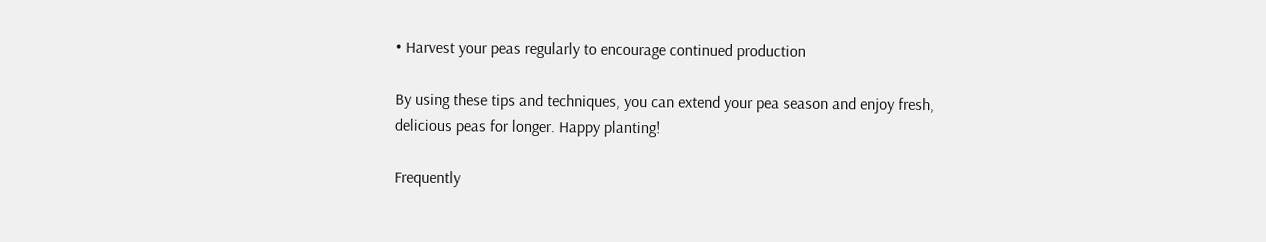• Harvest your peas regularly to encourage continued production

By using these tips and techniques, you can extend your pea season and enjoy fresh, delicious peas for longer. Happy planting!

Frequently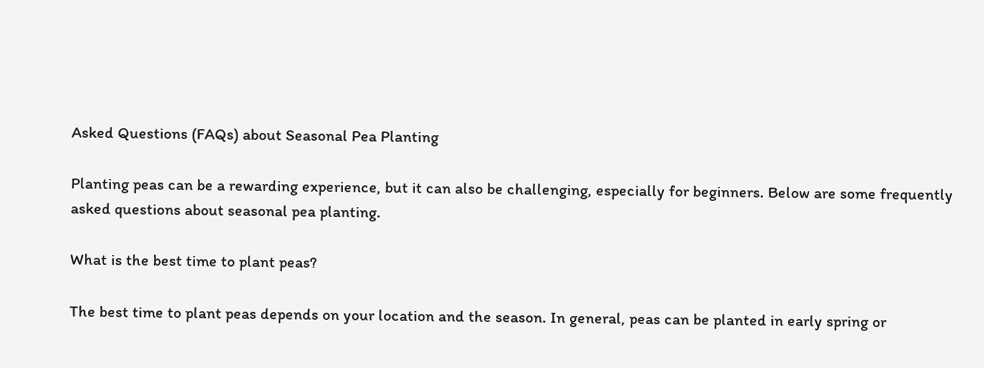Asked Questions (FAQs) about Seasonal Pea Planting

Planting peas can be a rewarding experience, but it can also be challenging, especially for beginners. Below are some frequently asked questions about seasonal pea planting.

What is the best time to plant peas?

The best time to plant peas depends on your location and the season. In general, peas can be planted in early spring or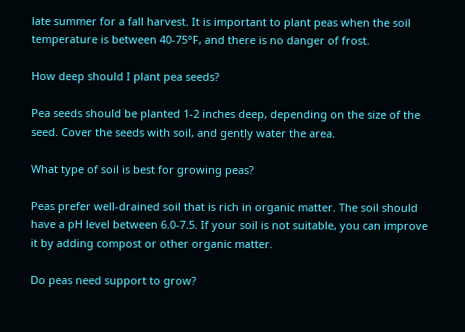late summer for a fall harvest. It is important to plant peas when the soil temperature is between 40-75°F, and there is no danger of frost.

How deep should I plant pea seeds?

Pea seeds should be planted 1-2 inches deep, depending on the size of the seed. Cover the seeds with soil, and gently water the area.

What type of soil is best for growing peas?

Peas prefer well-drained soil that is rich in organic matter. The soil should have a pH level between 6.0-7.5. If your soil is not suitable, you can improve it by adding compost or other organic matter.

Do peas need support to grow?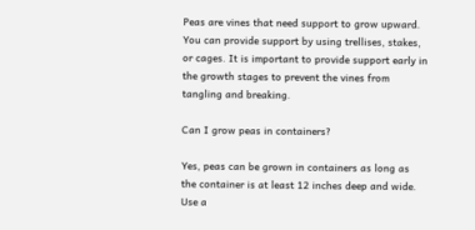Peas are vines that need support to grow upward. You can provide support by using trellises, stakes, or cages. It is important to provide support early in the growth stages to prevent the vines from tangling and breaking.

Can I grow peas in containers?

Yes, peas can be grown in containers as long as the container is at least 12 inches deep and wide. Use a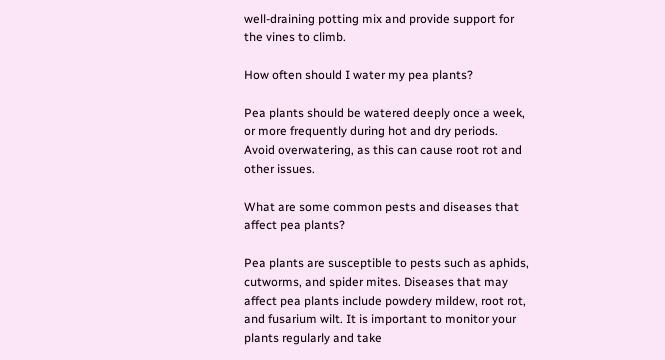well-draining potting mix and provide support for the vines to climb.

How often should I water my pea plants?

Pea plants should be watered deeply once a week, or more frequently during hot and dry periods. Avoid overwatering, as this can cause root rot and other issues.

What are some common pests and diseases that affect pea plants?

Pea plants are susceptible to pests such as aphids, cutworms, and spider mites. Diseases that may affect pea plants include powdery mildew, root rot, and fusarium wilt. It is important to monitor your plants regularly and take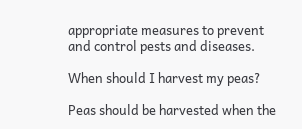appropriate measures to prevent and control pests and diseases.

When should I harvest my peas?

Peas should be harvested when the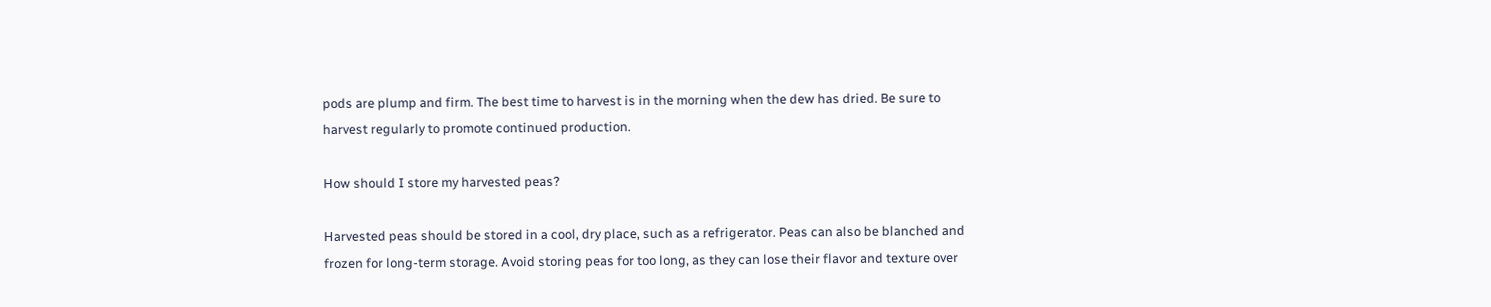pods are plump and firm. The best time to harvest is in the morning when the dew has dried. Be sure to harvest regularly to promote continued production.

How should I store my harvested peas?

Harvested peas should be stored in a cool, dry place, such as a refrigerator. Peas can also be blanched and frozen for long-term storage. Avoid storing peas for too long, as they can lose their flavor and texture over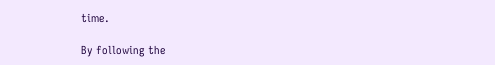time.

By following the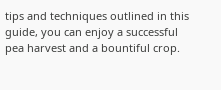tips and techniques outlined in this guide, you can enjoy a successful pea harvest and a bountiful crop.